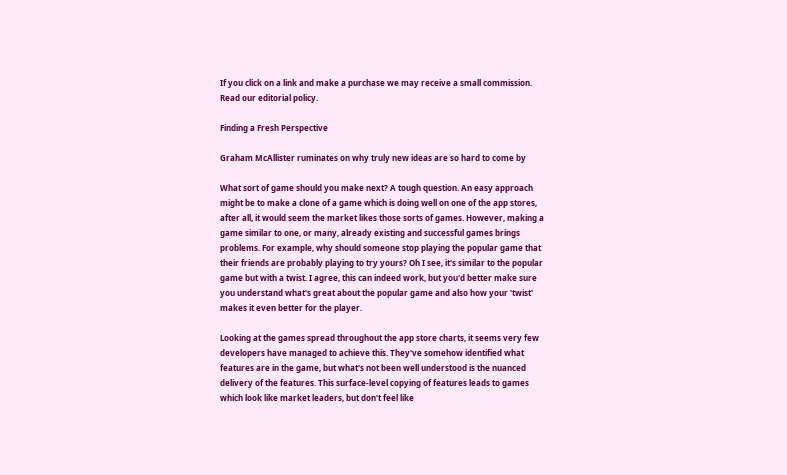If you click on a link and make a purchase we may receive a small commission. Read our editorial policy.

Finding a Fresh Perspective

Graham McAllister ruminates on why truly new ideas are so hard to come by

What sort of game should you make next? A tough question. An easy approach might be to make a clone of a game which is doing well on one of the app stores, after all, it would seem the market likes those sorts of games. However, making a game similar to one, or many, already existing and successful games brings problems. For example, why should someone stop playing the popular game that their friends are probably playing to try yours? Oh I see, it's similar to the popular game but with a twist. I agree, this can indeed work, but you'd better make sure you understand what's great about the popular game and also how your 'twist' makes it even better for the player.

Looking at the games spread throughout the app store charts, it seems very few developers have managed to achieve this. They've somehow identified what features are in the game, but what's not been well understood is the nuanced delivery of the features. This surface-level copying of features leads to games which look like market leaders, but don't feel like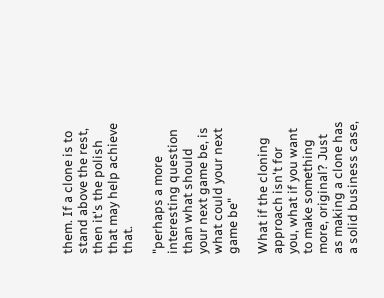them. If a clone is to stand above the rest, then it's the polish that may help achieve that.

"perhaps a more interesting question than what should your next game be, is what could your next game be"

What if the cloning approach isn't for you, what if you want to make something more, original? Just as making a clone has a solid business case,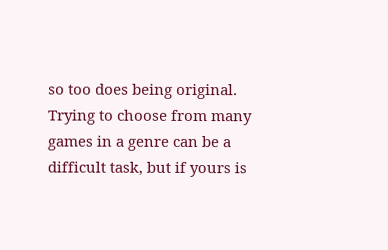so too does being original. Trying to choose from many games in a genre can be a difficult task, but if yours is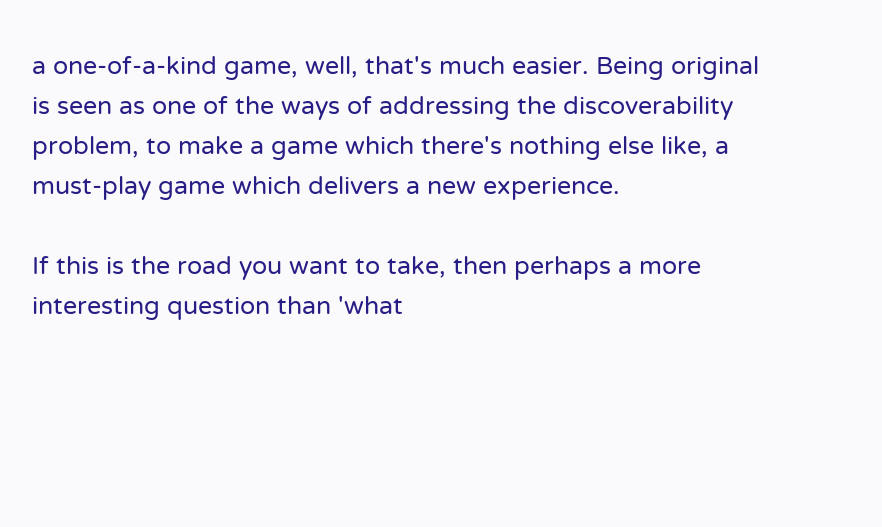a one-of-a-kind game, well, that's much easier. Being original is seen as one of the ways of addressing the discoverability problem, to make a game which there's nothing else like, a must-play game which delivers a new experience.

If this is the road you want to take, then perhaps a more interesting question than 'what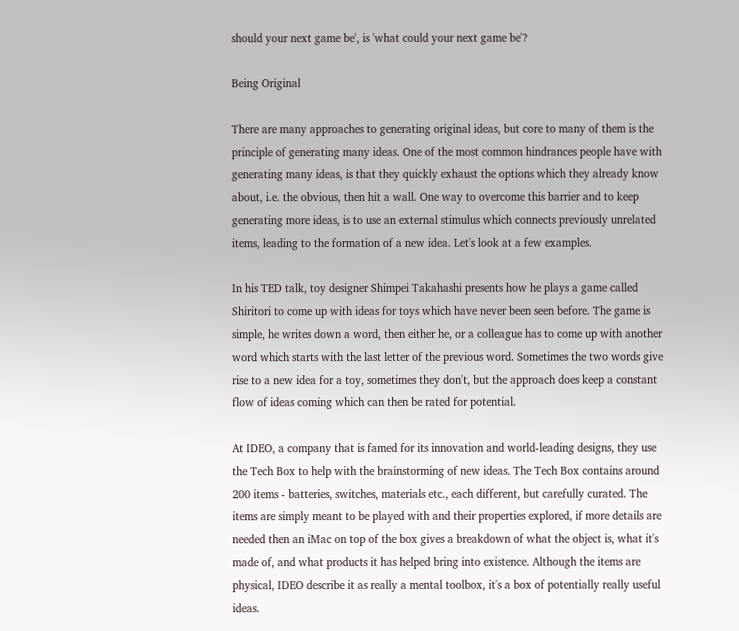should your next game be', is 'what could your next game be'?

Being Original

There are many approaches to generating original ideas, but core to many of them is the principle of generating many ideas. One of the most common hindrances people have with generating many ideas, is that they quickly exhaust the options which they already know about, i.e. the obvious, then hit a wall. One way to overcome this barrier and to keep generating more ideas, is to use an external stimulus which connects previously unrelated items, leading to the formation of a new idea. Let's look at a few examples.

In his TED talk, toy designer Shimpei Takahashi presents how he plays a game called Shiritori to come up with ideas for toys which have never been seen before. The game is simple, he writes down a word, then either he, or a colleague has to come up with another word which starts with the last letter of the previous word. Sometimes the two words give rise to a new idea for a toy, sometimes they don't, but the approach does keep a constant flow of ideas coming which can then be rated for potential.

At IDEO, a company that is famed for its innovation and world-leading designs, they use the Tech Box to help with the brainstorming of new ideas. The Tech Box contains around 200 items - batteries, switches, materials etc., each different, but carefully curated. The items are simply meant to be played with and their properties explored, if more details are needed then an iMac on top of the box gives a breakdown of what the object is, what it's made of, and what products it has helped bring into existence. Although the items are physical, IDEO describe it as really a mental toolbox, it's a box of potentially really useful ideas.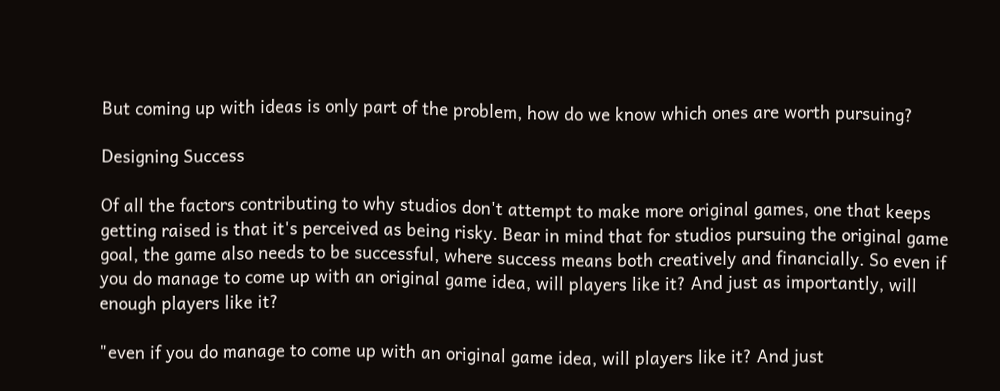But coming up with ideas is only part of the problem, how do we know which ones are worth pursuing?

Designing Success

Of all the factors contributing to why studios don't attempt to make more original games, one that keeps getting raised is that it's perceived as being risky. Bear in mind that for studios pursuing the original game goal, the game also needs to be successful, where success means both creatively and financially. So even if you do manage to come up with an original game idea, will players like it? And just as importantly, will enough players like it?

"even if you do manage to come up with an original game idea, will players like it? And just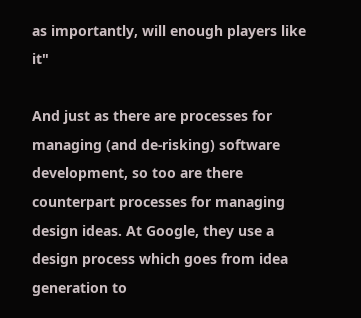as importantly, will enough players like it"

And just as there are processes for managing (and de-risking) software development, so too are there counterpart processes for managing design ideas. At Google, they use a design process which goes from idea generation to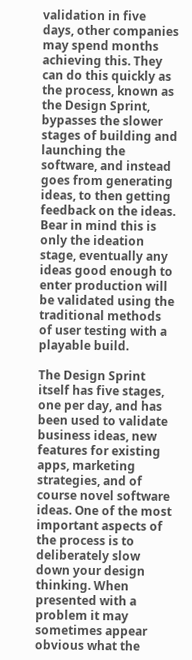validation in five days, other companies may spend months achieving this. They can do this quickly as the process, known as the Design Sprint, bypasses the slower stages of building and launching the software, and instead goes from generating ideas, to then getting feedback on the ideas. Bear in mind this is only the ideation stage, eventually any ideas good enough to enter production will be validated using the traditional methods of user testing with a playable build.

The Design Sprint itself has five stages, one per day, and has been used to validate business ideas, new features for existing apps, marketing strategies, and of course novel software ideas. One of the most important aspects of the process is to deliberately slow down your design thinking. When presented with a problem it may sometimes appear obvious what the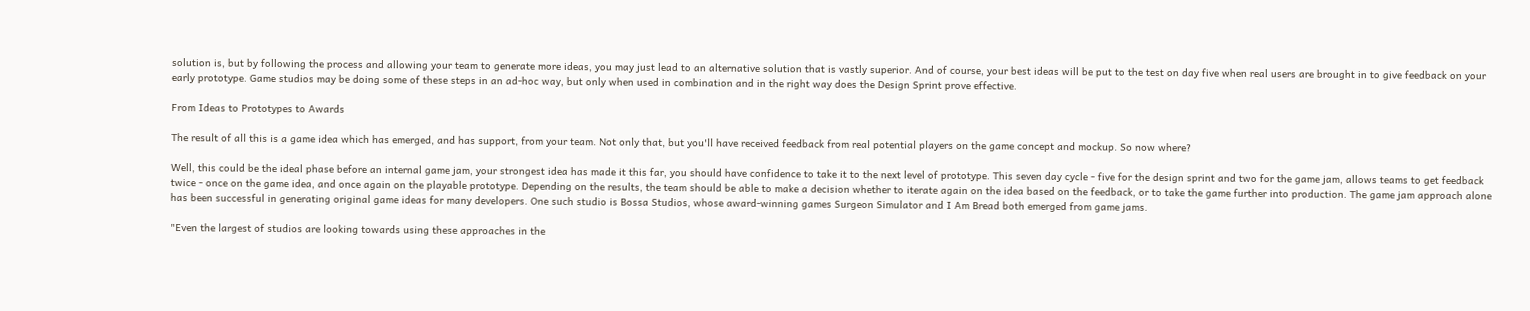solution is, but by following the process and allowing your team to generate more ideas, you may just lead to an alternative solution that is vastly superior. And of course, your best ideas will be put to the test on day five when real users are brought in to give feedback on your early prototype. Game studios may be doing some of these steps in an ad-hoc way, but only when used in combination and in the right way does the Design Sprint prove effective.

From Ideas to Prototypes to Awards

The result of all this is a game idea which has emerged, and has support, from your team. Not only that, but you'll have received feedback from real potential players on the game concept and mockup. So now where?

Well, this could be the ideal phase before an internal game jam, your strongest idea has made it this far, you should have confidence to take it to the next level of prototype. This seven day cycle - five for the design sprint and two for the game jam, allows teams to get feedback twice - once on the game idea, and once again on the playable prototype. Depending on the results, the team should be able to make a decision whether to iterate again on the idea based on the feedback, or to take the game further into production. The game jam approach alone has been successful in generating original game ideas for many developers. One such studio is Bossa Studios, whose award-winning games Surgeon Simulator and I Am Bread both emerged from game jams.

"Even the largest of studios are looking towards using these approaches in the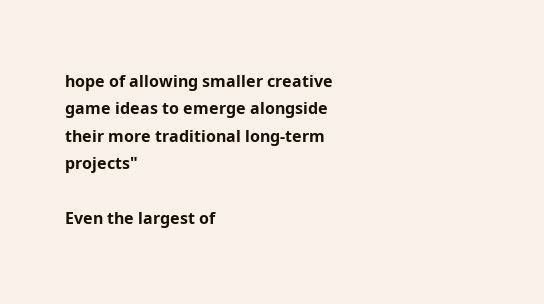hope of allowing smaller creative game ideas to emerge alongside their more traditional long-term projects"

Even the largest of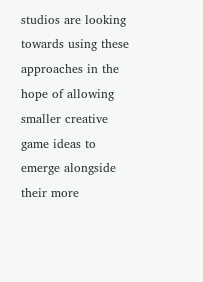studios are looking towards using these approaches in the hope of allowing smaller creative game ideas to emerge alongside their more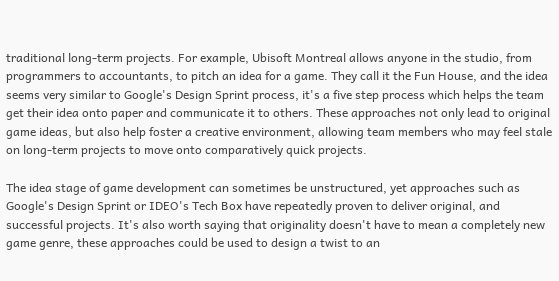traditional long-term projects. For example, Ubisoft Montreal allows anyone in the studio, from programmers to accountants, to pitch an idea for a game. They call it the Fun House, and the idea seems very similar to Google's Design Sprint process, it's a five step process which helps the team get their idea onto paper and communicate it to others. These approaches not only lead to original game ideas, but also help foster a creative environment, allowing team members who may feel stale on long-term projects to move onto comparatively quick projects.

The idea stage of game development can sometimes be unstructured, yet approaches such as Google's Design Sprint or IDEO's Tech Box have repeatedly proven to deliver original, and successful projects. It's also worth saying that originality doesn't have to mean a completely new game genre, these approaches could be used to design a twist to an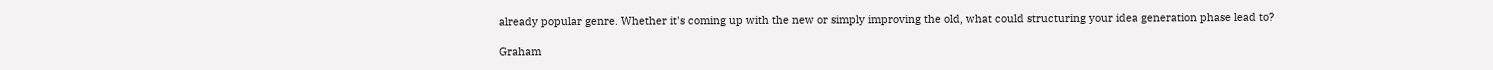already popular genre. Whether it's coming up with the new or simply improving the old, what could structuring your idea generation phase lead to?

Graham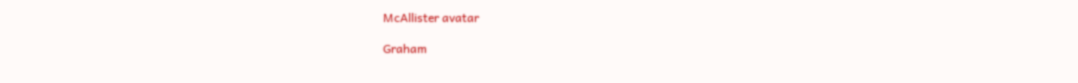McAllister avatar

Graham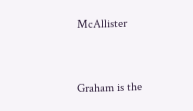McAllister


Graham is the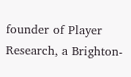founder of Player Research, a Brighton-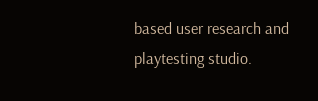based user research and playtesting studio.